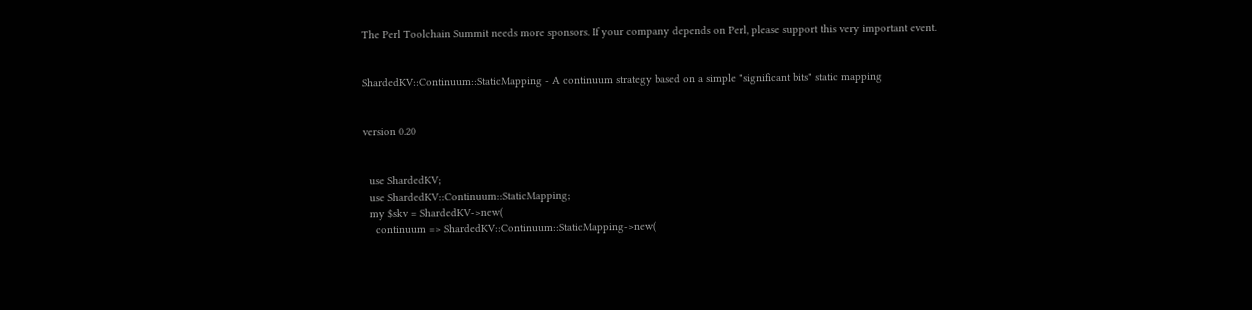The Perl Toolchain Summit needs more sponsors. If your company depends on Perl, please support this very important event.


ShardedKV::Continuum::StaticMapping - A continuum strategy based on a simple "significant bits" static mapping


version 0.20


  use ShardedKV;
  use ShardedKV::Continuum::StaticMapping;
  my $skv = ShardedKV->new(
    continuum => ShardedKV::Continuum::StaticMapping->new(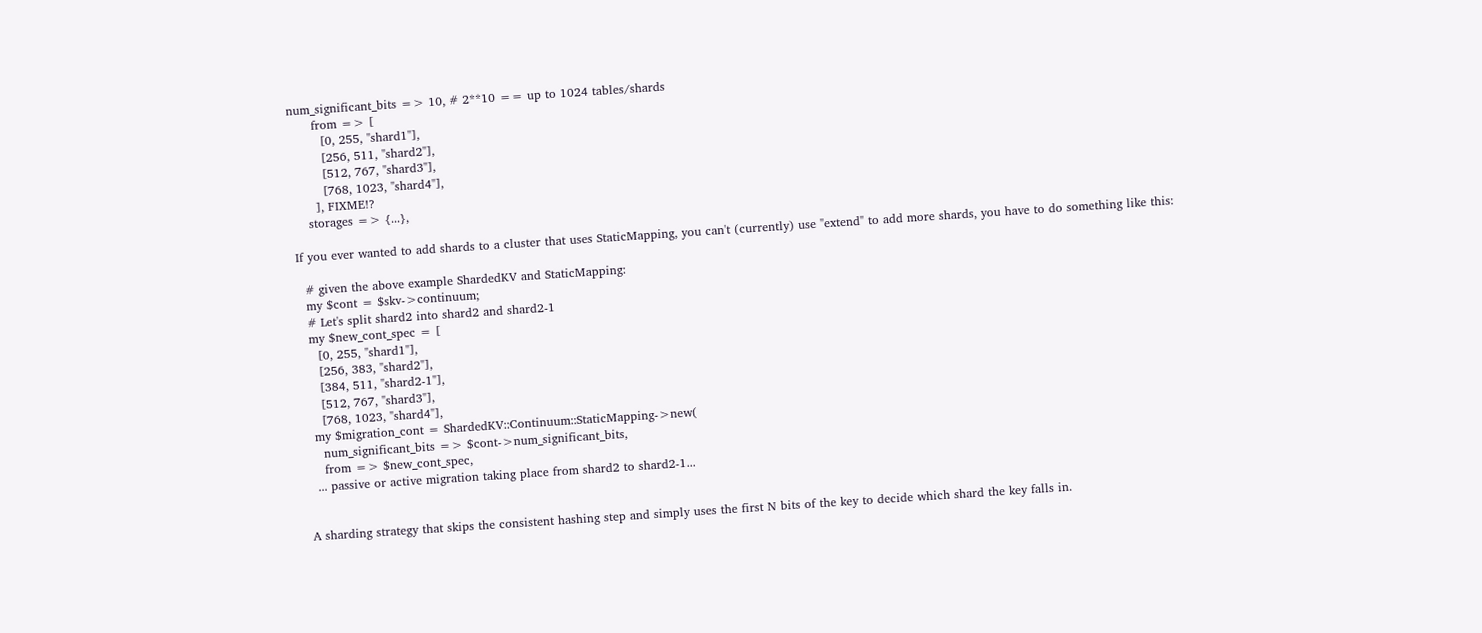num_significant_bits => 10, # 2**10 == up to 1024 tables/shards
      from => [
        [0, 255, "shard1"],
        [256, 511, "shard2"],
        [512, 767, "shard3"],
        [768, 1023, "shard4"],
      ], FIXME!?
    storages => {...},

If you ever wanted to add shards to a cluster that uses StaticMapping, you can't (currently) use "extend" to add more shards, you have to do something like this:

  # given the above example ShardedKV and StaticMapping:
  my $cont = $skv->continuum;
  # Let's split shard2 into shard2 and shard2-1
  my $new_cont_spec = [
    [0, 255, "shard1"],
    [256, 383, "shard2"],
    [384, 511, "shard2-1"],
    [512, 767, "shard3"],
    [768, 1023, "shard4"],
  my $migration_cont = ShardedKV::Continuum::StaticMapping->new(
    num_significant_bits => $cont->num_significant_bits,
    from => $new_cont_spec,
  ... passive or active migration taking place from shard2 to shard2-1...


A sharding strategy that skips the consistent hashing step and simply uses the first N bits of the key to decide which shard the key falls in.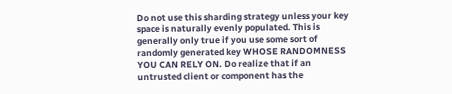Do not use this sharding strategy unless your key space is naturally evenly populated. This is generally only true if you use some sort of randomly generated key WHOSE RANDOMNESS YOU CAN RELY ON. Do realize that if an untrusted client or component has the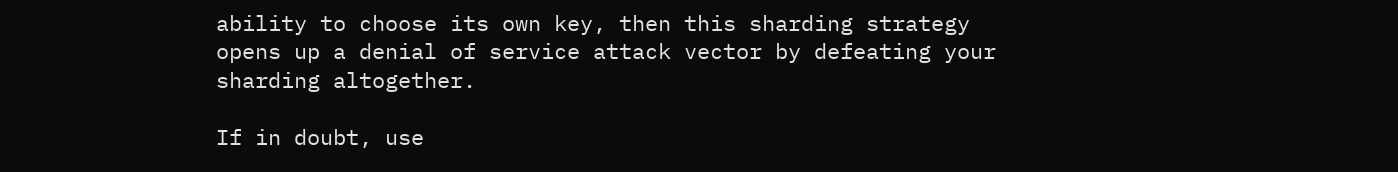ability to choose its own key, then this sharding strategy opens up a denial of service attack vector by defeating your sharding altogether.

If in doubt, use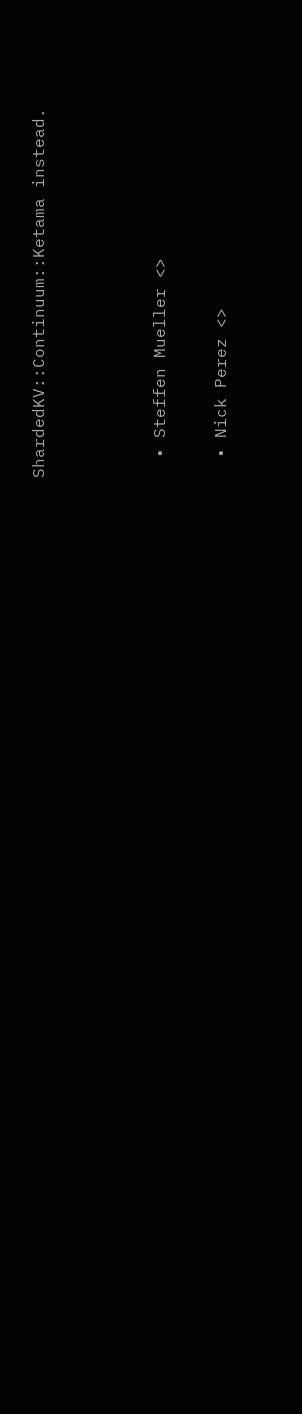ShardedKV::Continuum::Ketama instead.



  • Steffen Mueller <>

  • Nick Perez <>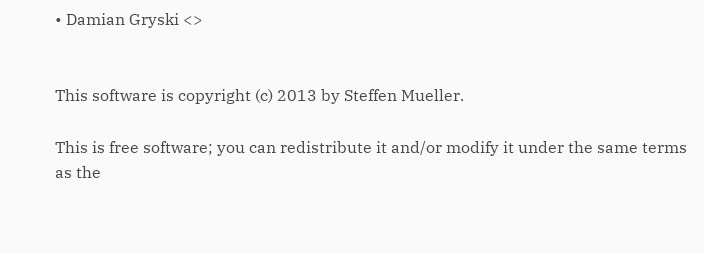• Damian Gryski <>


This software is copyright (c) 2013 by Steffen Mueller.

This is free software; you can redistribute it and/or modify it under the same terms as the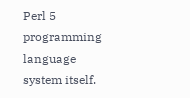Perl 5 programming language system itself.